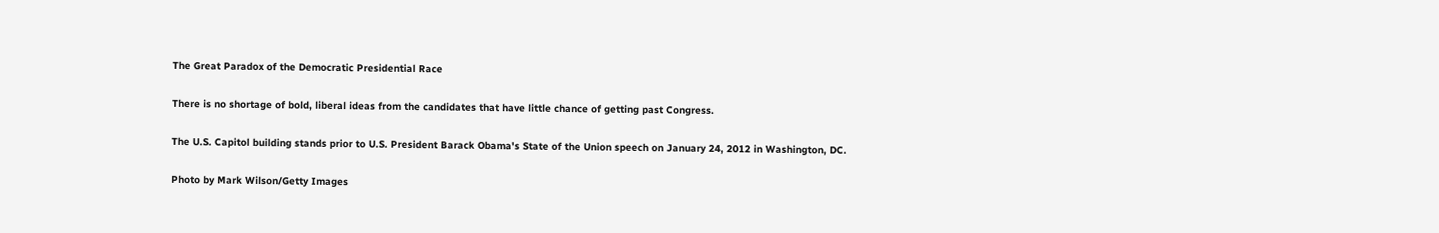The Great Paradox of the Democratic Presidential Race

There is no shortage of bold, liberal ideas from the candidates that have little chance of getting past Congress.

The U.S. Capitol building stands prior to U.S. President Barack Obama's State of the Union speech on January 24, 2012 in Washington, DC.

Photo by Mark Wilson/Getty Images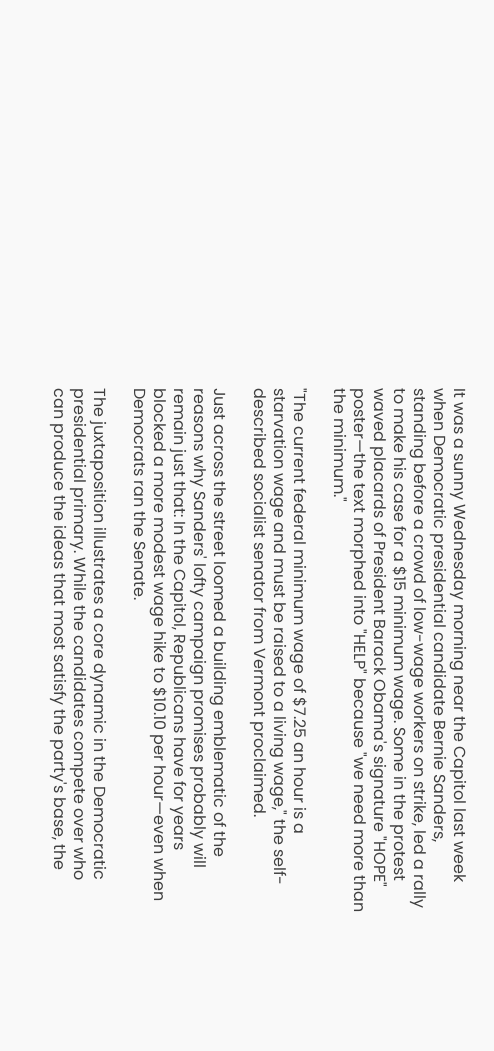It was a sunny Wednesday morning near the Capitol last week when Democratic presidential candidate Bernie Sanders, standing before a crowd of low-wage workers on strike, led a rally to make his case for a $15 minimum wage. Some in the protest waved placards of President Barack Obama's signature "HOPE" poster—the text morphed into "HELP" because "we need more than the minimum."

"The current federal minimum wage of $7.25 an hour is a starvation wage and must be raised to a living wage," the self-described socialist senator from Vermont proclaimed.

Just across the street loomed a building emblematic of the reasons why Sanders' lofty campaign promises probably will remain just that: In the Capitol, Republicans have for years blocked a more modest wage hike to $10.10 per hour—even when Democrats ran the Senate.

The juxtaposition illustrates a core dynamic in the Democratic presidential primary. While the candidates compete over who can produce the ideas that most satisfy the party's base, the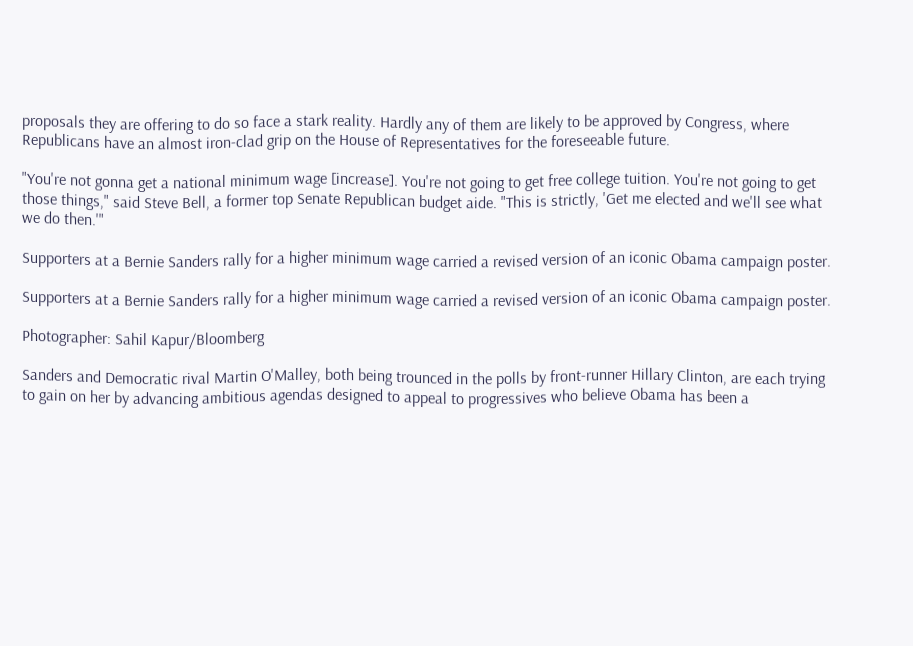proposals they are offering to do so face a stark reality. Hardly any of them are likely to be approved by Congress, where Republicans have an almost iron-clad grip on the House of Representatives for the foreseeable future.

"You're not gonna get a national minimum wage [increase]. You're not going to get free college tuition. You're not going to get those things," said Steve Bell, a former top Senate Republican budget aide. "This is strictly, 'Get me elected and we'll see what we do then.'"

Supporters at a Bernie Sanders rally for a higher minimum wage carried a revised version of an iconic Obama campaign poster.

Supporters at a Bernie Sanders rally for a higher minimum wage carried a revised version of an iconic Obama campaign poster.

Photographer: Sahil Kapur/Bloomberg

Sanders and Democratic rival Martin O'Malley, both being trounced in the polls by front-runner Hillary Clinton, are each trying to gain on her by advancing ambitious agendas designed to appeal to progressives who believe Obama has been a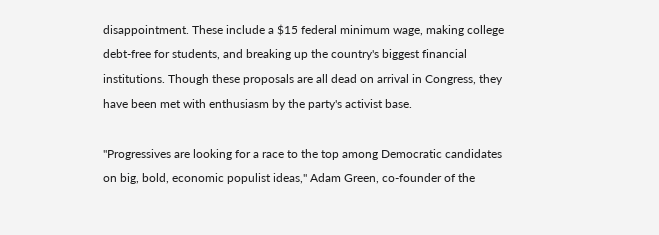disappointment. These include a $15 federal minimum wage, making college debt-free for students, and breaking up the country's biggest financial institutions. Though these proposals are all dead on arrival in Congress, they have been met with enthusiasm by the party's activist base.

"Progressives are looking for a race to the top among Democratic candidates on big, bold, economic populist ideas," Adam Green, co-founder of the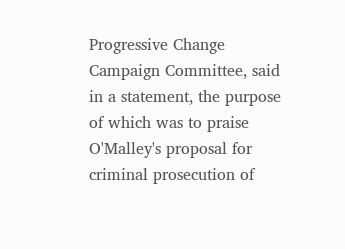Progressive Change Campaign Committee, said in a statement, the purpose of which was to praise O'Malley's proposal for criminal prosecution of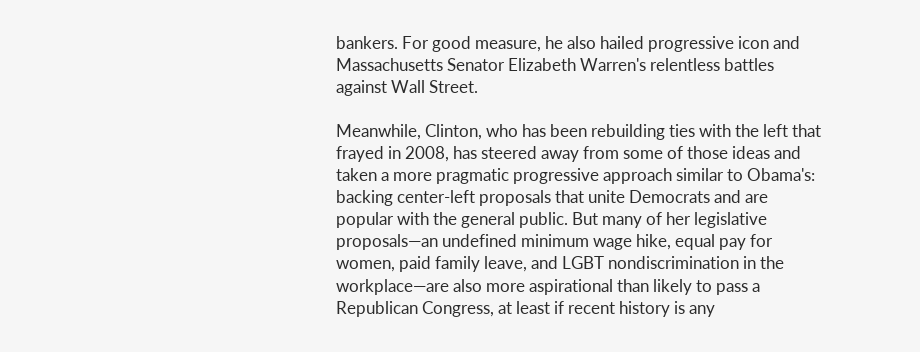bankers. For good measure, he also hailed progressive icon and Massachusetts Senator Elizabeth Warren's relentless battles against Wall Street.

Meanwhile, Clinton, who has been rebuilding ties with the left that frayed in 2008, has steered away from some of those ideas and taken a more pragmatic progressive approach similar to Obama's: backing center-left proposals that unite Democrats and are popular with the general public. But many of her legislative proposals—an undefined minimum wage hike, equal pay for women, paid family leave, and LGBT nondiscrimination in the workplace—are also more aspirational than likely to pass a Republican Congress, at least if recent history is any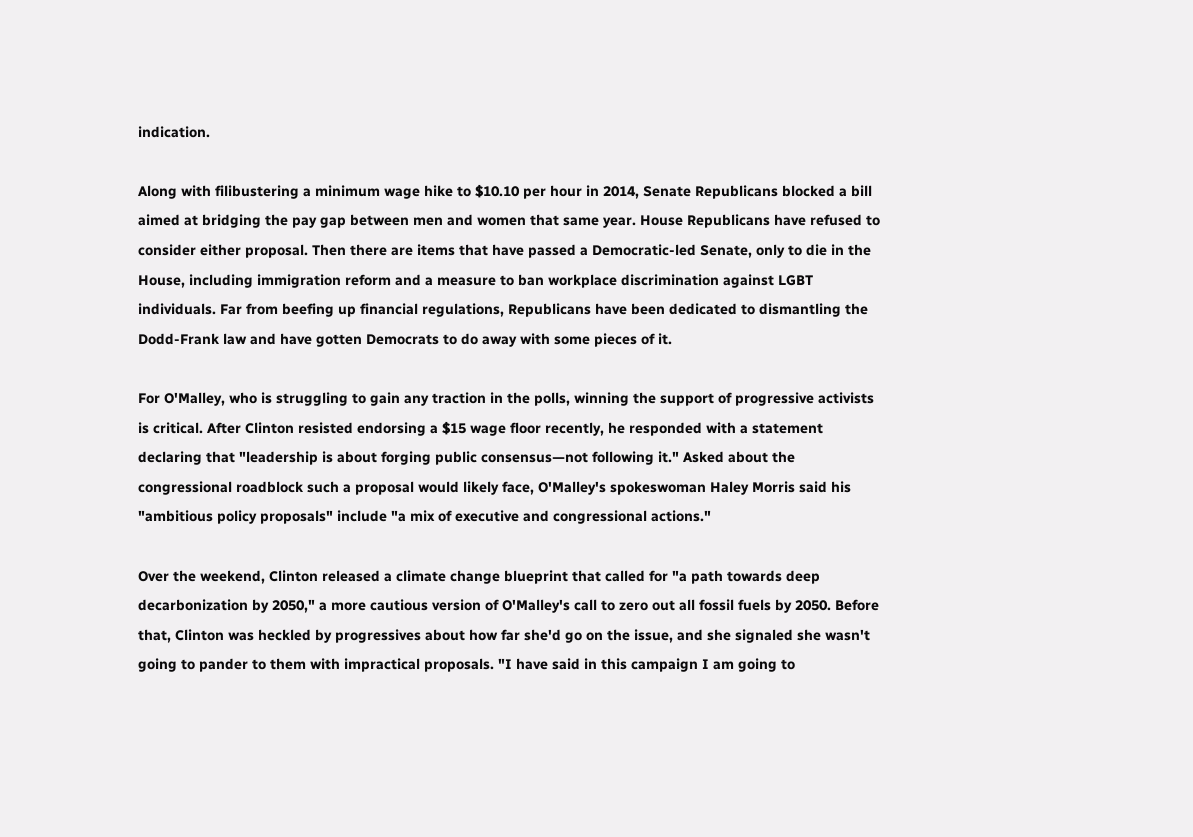indication.

Along with filibustering a minimum wage hike to $10.10 per hour in 2014, Senate Republicans blocked a bill aimed at bridging the pay gap between men and women that same year. House Republicans have refused to consider either proposal. Then there are items that have passed a Democratic-led Senate, only to die in the House, including immigration reform and a measure to ban workplace discrimination against LGBT individuals. Far from beefing up financial regulations, Republicans have been dedicated to dismantling the Dodd-Frank law and have gotten Democrats to do away with some pieces of it.

For O'Malley, who is struggling to gain any traction in the polls, winning the support of progressive activists is critical. After Clinton resisted endorsing a $15 wage floor recently, he responded with a statement declaring that "leadership is about forging public consensus—not following it." Asked about the congressional roadblock such a proposal would likely face, O'Malley's spokeswoman Haley Morris said his "ambitious policy proposals" include "a mix of executive and congressional actions."

Over the weekend, Clinton released a climate change blueprint that called for "a path towards deep decarbonization by 2050," a more cautious version of O'Malley's call to zero out all fossil fuels by 2050. Before that, Clinton was heckled by progressives about how far she'd go on the issue, and she signaled she wasn't going to pander to them with impractical proposals. "I have said in this campaign I am going to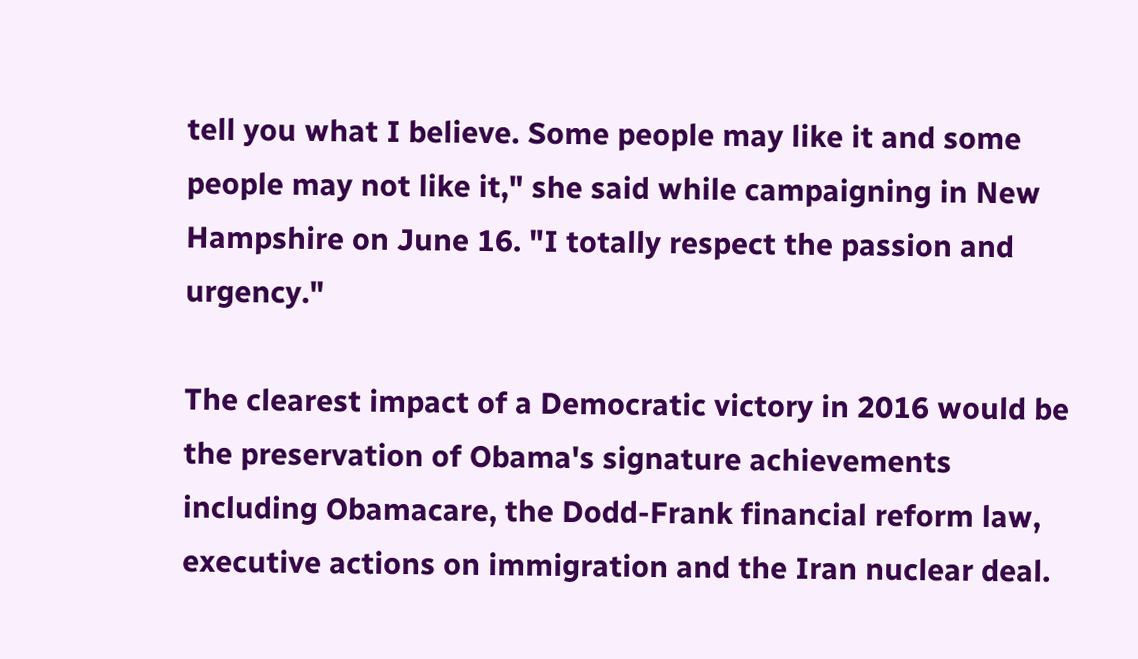tell you what I believe. Some people may like it and some people may not like it," she said while campaigning in New Hampshire on June 16. "I totally respect the passion and urgency."

The clearest impact of a Democratic victory in 2016 would be the preservation of Obama's signature achievements including Obamacare, the Dodd-Frank financial reform law, executive actions on immigration and the Iran nuclear deal.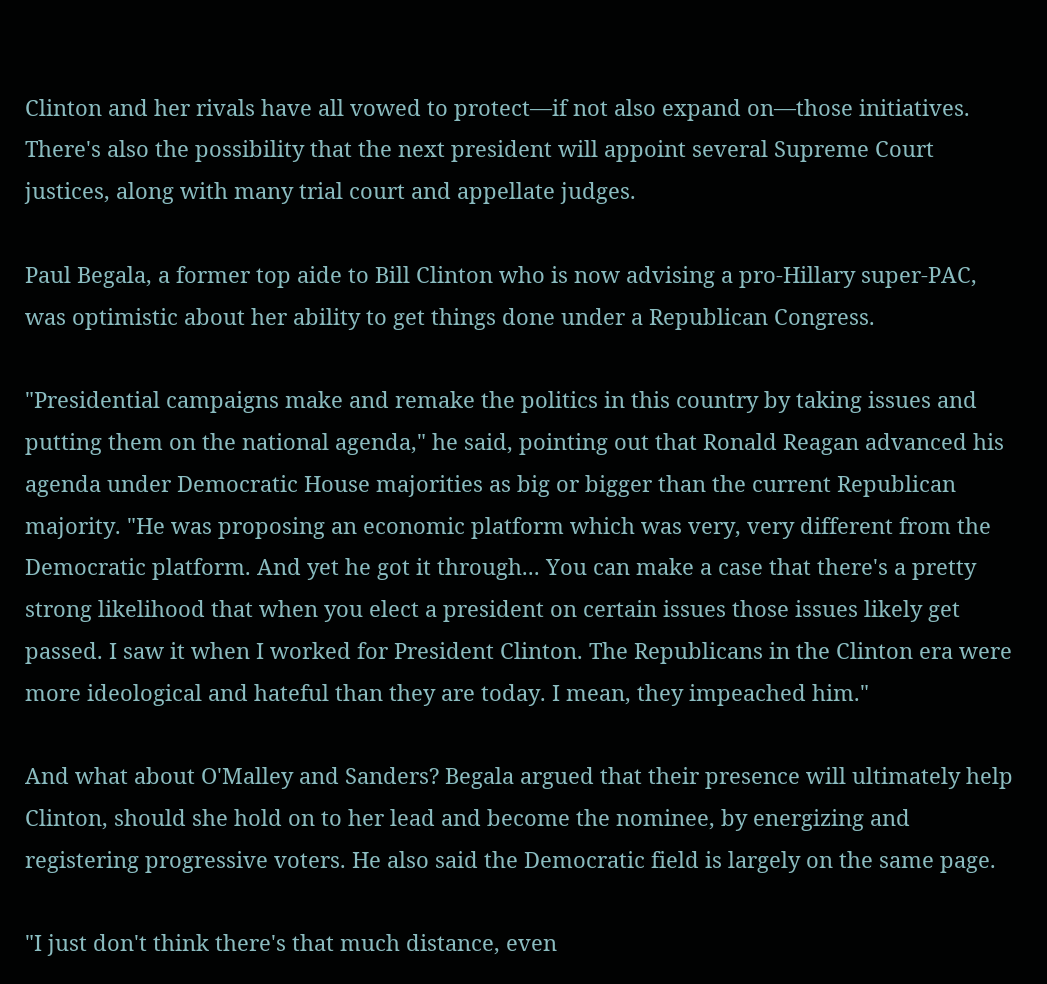Clinton and her rivals have all vowed to protect—if not also expand on—those initiatives. There's also the possibility that the next president will appoint several Supreme Court justices, along with many trial court and appellate judges.

Paul Begala, a former top aide to Bill Clinton who is now advising a pro-Hillary super-PAC, was optimistic about her ability to get things done under a Republican Congress.

"Presidential campaigns make and remake the politics in this country by taking issues and putting them on the national agenda," he said, pointing out that Ronald Reagan advanced his agenda under Democratic House majorities as big or bigger than the current Republican majority. "He was proposing an economic platform which was very, very different from the Democratic platform. And yet he got it through... You can make a case that there's a pretty strong likelihood that when you elect a president on certain issues those issues likely get passed. I saw it when I worked for President Clinton. The Republicans in the Clinton era were more ideological and hateful than they are today. I mean, they impeached him."

And what about O'Malley and Sanders? Begala argued that their presence will ultimately help Clinton, should she hold on to her lead and become the nominee, by energizing and registering progressive voters. He also said the Democratic field is largely on the same page.

"I just don't think there's that much distance, even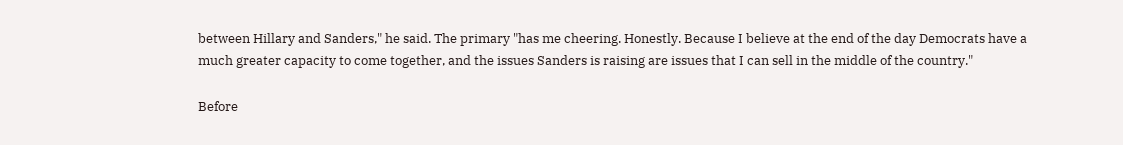between Hillary and Sanders," he said. The primary "has me cheering. Honestly. Because I believe at the end of the day Democrats have a much greater capacity to come together, and the issues Sanders is raising are issues that I can sell in the middle of the country."

Before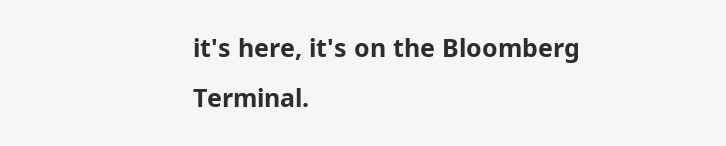it's here, it's on the Bloomberg Terminal.